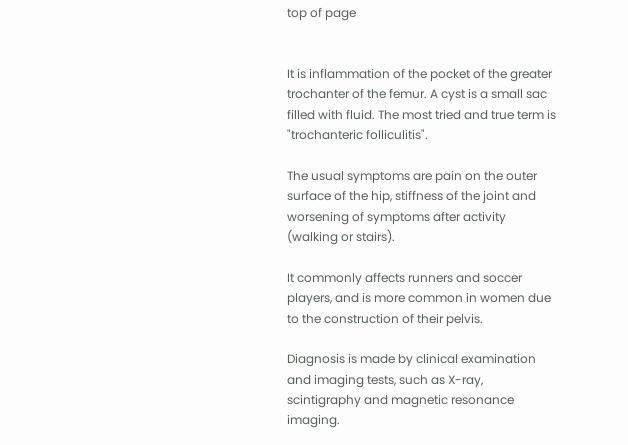top of page


It is inflammation of the pocket of the greater trochanter of the femur. A cyst is a small sac filled with fluid. The most tried and true term is "trochanteric folliculitis".

The usual symptoms are pain on the outer surface of the hip, stiffness of the joint and worsening of symptoms after activity (walking or stairs).

It commonly affects runners and soccer players, and is more common in women due to the construction of their pelvis.

Diagnosis is made by clinical examination and imaging tests, such as X-ray, scintigraphy and magnetic resonance imaging.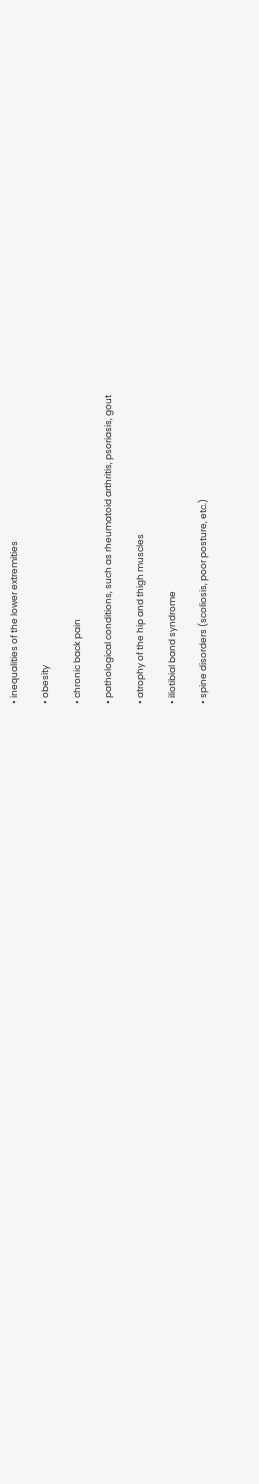• inequalities of the lower extremities

• obesity

• chronic back pain

• pathological conditions, such as rheumatoid arthritis, psoriasis, gout

• atrophy of the hip and thigh muscles

• iliotibial band syndrome

• spine disorders (scoliosis, poor posture, etc.)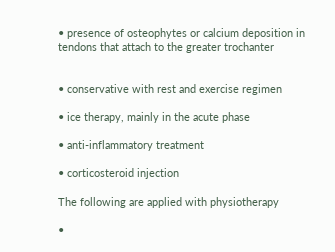• presence of osteophytes or calcium deposition in tendons that attach to the greater trochanter


• conservative with rest and exercise regimen

• ice therapy, mainly in the acute phase

• anti-inflammatory treatment

• corticosteroid injection

The following are applied with physiotherapy

•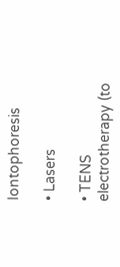Iontophoresis

• Lasers

• TENS electrotherapy (to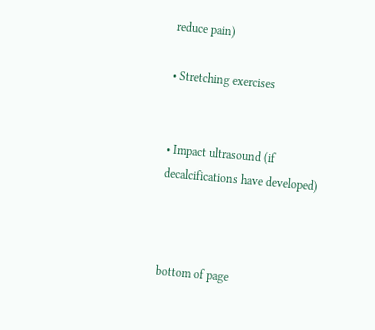reduce pain)

• Stretching exercises


• Impact ultrasound (if decalcifications have developed)



bottom of page